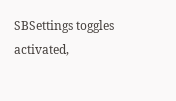SBSettings toggles activated,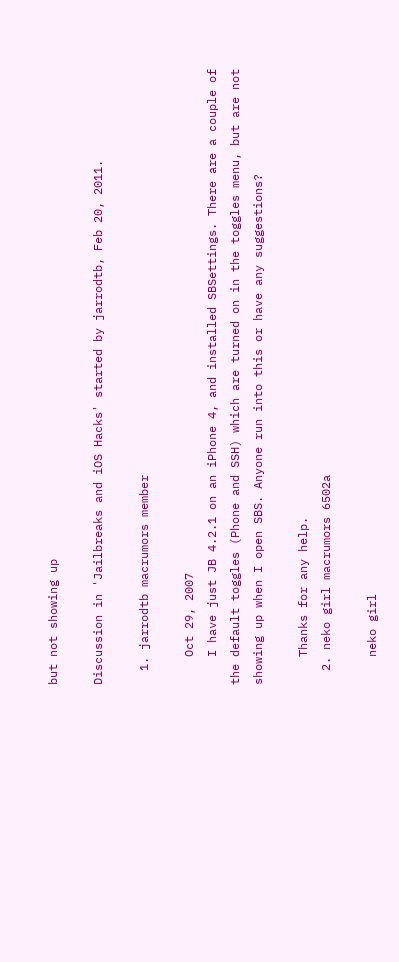but not showing up

Discussion in 'Jailbreaks and iOS Hacks' started by jarrodtb, Feb 20, 2011.

  1. jarrodtb macrumors member

    Oct 29, 2007
    I have just JB 4.2.1 on an iPhone 4, and installed SBSettings. There are a couple of the default toggles (Phone and SSH) which are turned on in the toggles menu, but are not showing up when I open SBS. Anyone run into this or have any suggestions?

    Thanks for any help.
  2. neko girl macrumors 6502a

    neko girl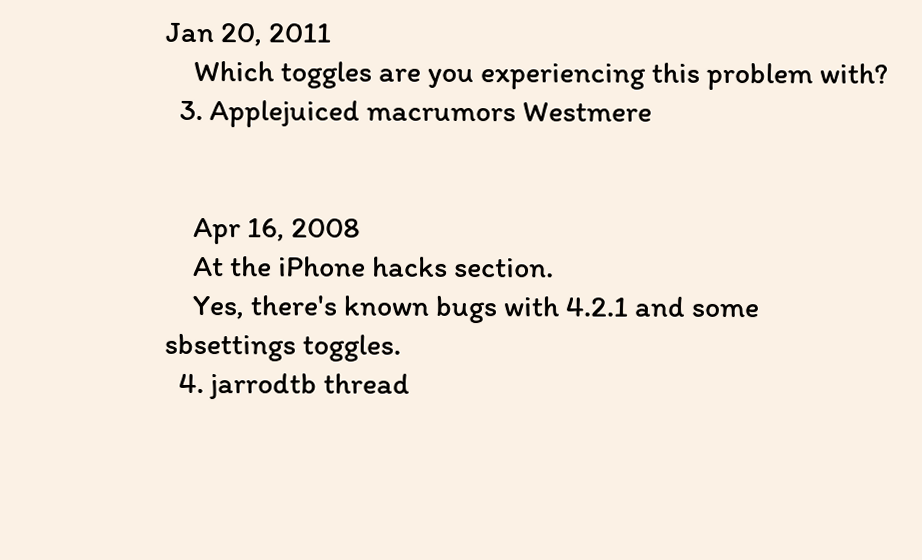Jan 20, 2011
    Which toggles are you experiencing this problem with?
  3. Applejuiced macrumors Westmere


    Apr 16, 2008
    At the iPhone hacks section.
    Yes, there's known bugs with 4.2.1 and some sbsettings toggles.
  4. jarrodtb thread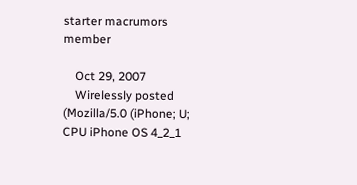starter macrumors member

    Oct 29, 2007
    Wirelessly posted (Mozilla/5.0 (iPhone; U; CPU iPhone OS 4_2_1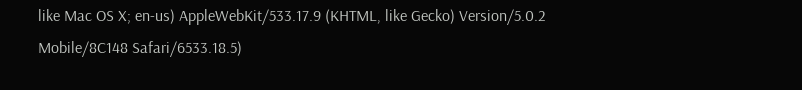like Mac OS X; en-us) AppleWebKit/533.17.9 (KHTML, like Gecko) Version/5.0.2 Mobile/8C148 Safari/6533.18.5)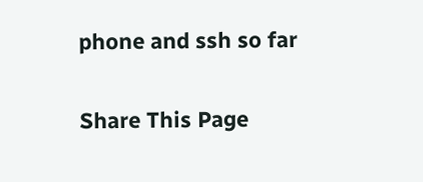phone and ssh so far

Share This Page